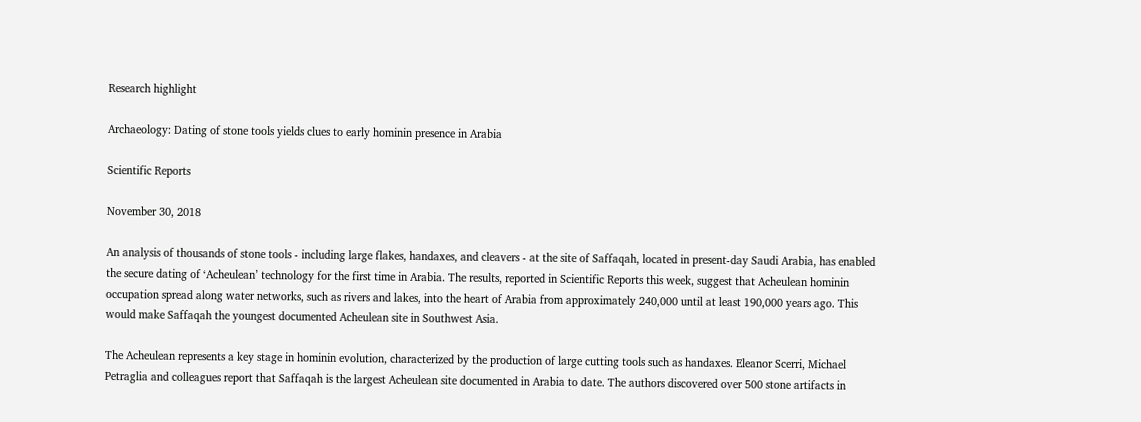Research highlight

Archaeology: Dating of stone tools yields clues to early hominin presence in Arabia

Scientific Reports

November 30, 2018

An analysis of thousands of stone tools - including large flakes, handaxes, and cleavers - at the site of Saffaqah, located in present-day Saudi Arabia, has enabled the secure dating of ‘Acheulean’ technology for the first time in Arabia. The results, reported in Scientific Reports this week, suggest that Acheulean hominin occupation spread along water networks, such as rivers and lakes, into the heart of Arabia from approximately 240,000 until at least 190,000 years ago. This would make Saffaqah the youngest documented Acheulean site in Southwest Asia.

The Acheulean represents a key stage in hominin evolution, characterized by the production of large cutting tools such as handaxes. Eleanor Scerri, Michael Petraglia and colleagues report that Saffaqah is the largest Acheulean site documented in Arabia to date. The authors discovered over 500 stone artifacts in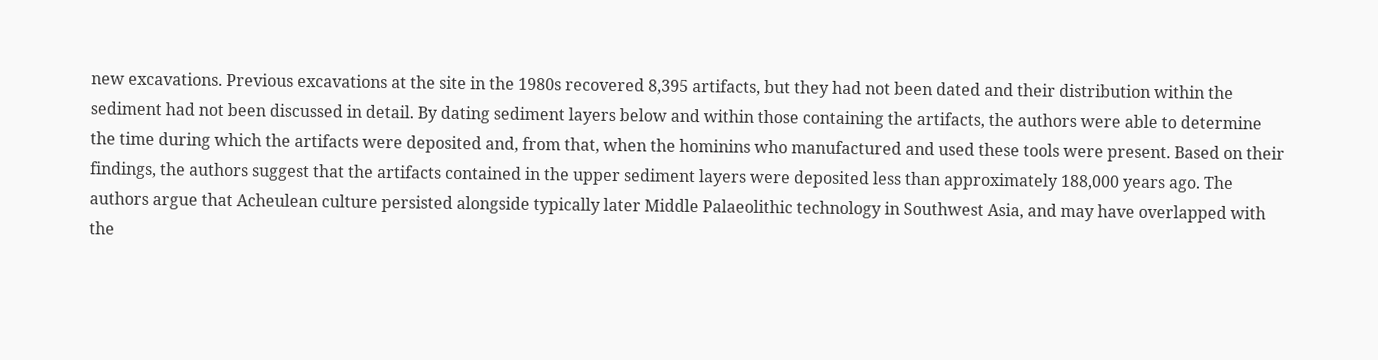new excavations. Previous excavations at the site in the 1980s recovered 8,395 artifacts, but they had not been dated and their distribution within the sediment had not been discussed in detail. By dating sediment layers below and within those containing the artifacts, the authors were able to determine the time during which the artifacts were deposited and, from that, when the hominins who manufactured and used these tools were present. Based on their findings, the authors suggest that the artifacts contained in the upper sediment layers were deposited less than approximately 188,000 years ago. The authors argue that Acheulean culture persisted alongside typically later Middle Palaeolithic technology in Southwest Asia, and may have overlapped with the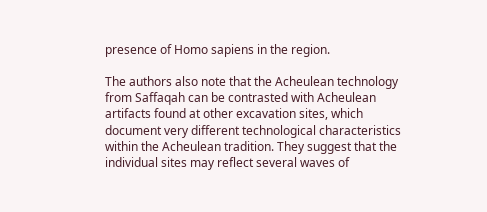presence of Homo sapiens in the region.

The authors also note that the Acheulean technology from Saffaqah can be contrasted with Acheulean artifacts found at other excavation sites, which document very different technological characteristics within the Acheulean tradition. They suggest that the individual sites may reflect several waves of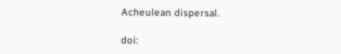Acheulean dispersal.

doi: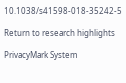10.1038/s41598-018-35242-5

Return to research highlights

PrivacyMark System